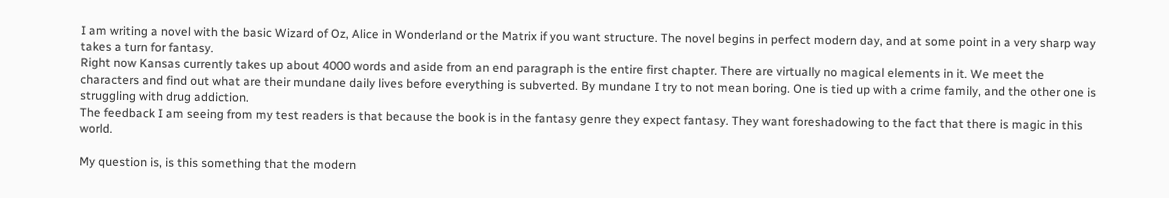I am writing a novel with the basic Wizard of Oz, Alice in Wonderland or the Matrix if you want structure. The novel begins in perfect modern day, and at some point in a very sharp way takes a turn for fantasy.
Right now Kansas currently takes up about 4000 words and aside from an end paragraph is the entire first chapter. There are virtually no magical elements in it. We meet the characters and find out what are their mundane daily lives before everything is subverted. By mundane I try to not mean boring. One is tied up with a crime family, and the other one is struggling with drug addiction.
The feedback I am seeing from my test readers is that because the book is in the fantasy genre they expect fantasy. They want foreshadowing to the fact that there is magic in this world.

My question is, is this something that the modern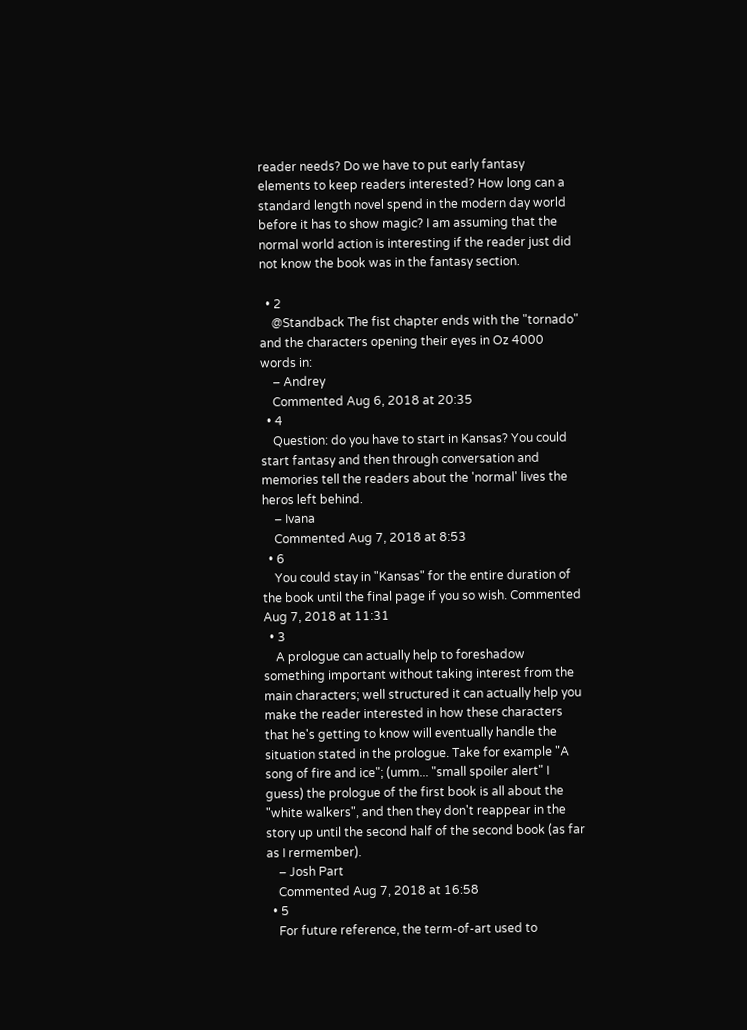reader needs? Do we have to put early fantasy elements to keep readers interested? How long can a standard length novel spend in the modern day world before it has to show magic? I am assuming that the normal world action is interesting if the reader just did not know the book was in the fantasy section.

  • 2
    @Standback The fist chapter ends with the "tornado" and the characters opening their eyes in Oz 4000 words in:
    – Andrey
    Commented Aug 6, 2018 at 20:35
  • 4
    Question: do you have to start in Kansas? You could start fantasy and then through conversation and memories tell the readers about the 'normal' lives the heros left behind.
    – Ivana
    Commented Aug 7, 2018 at 8:53
  • 6
    You could stay in "Kansas" for the entire duration of the book until the final page if you so wish. Commented Aug 7, 2018 at 11:31
  • 3
    A prologue can actually help to foreshadow something important without taking interest from the main characters; well structured it can actually help you make the reader interested in how these characters that he's getting to know will eventually handle the situation stated in the prologue. Take for example "A song of fire and ice"; (umm... "small spoiler alert" I guess) the prologue of the first book is all about the "white walkers", and then they don't reappear in the story up until the second half of the second book (as far as I rermember).
    – Josh Part
    Commented Aug 7, 2018 at 16:58
  • 5
    For future reference, the term-of-art used to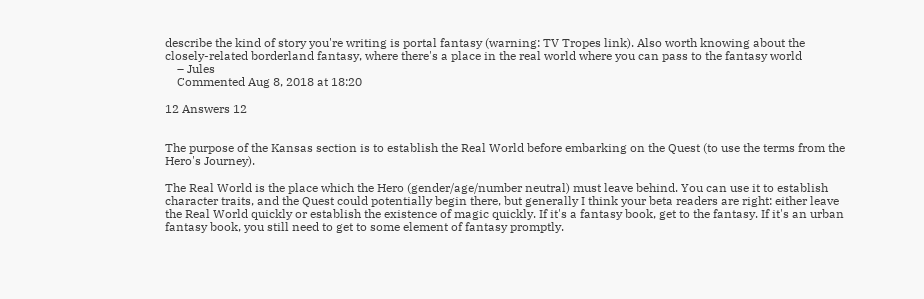describe the kind of story you're writing is portal fantasy (warning: TV Tropes link). Also worth knowing about the closely-related borderland fantasy, where there's a place in the real world where you can pass to the fantasy world
    – Jules
    Commented Aug 8, 2018 at 18:20

12 Answers 12


The purpose of the Kansas section is to establish the Real World before embarking on the Quest (to use the terms from the Hero's Journey).

The Real World is the place which the Hero (gender/age/number neutral) must leave behind. You can use it to establish character traits, and the Quest could potentially begin there, but generally I think your beta readers are right: either leave the Real World quickly or establish the existence of magic quickly. If it's a fantasy book, get to the fantasy. If it's an urban fantasy book, you still need to get to some element of fantasy promptly.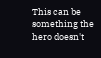This can be something the hero doesn't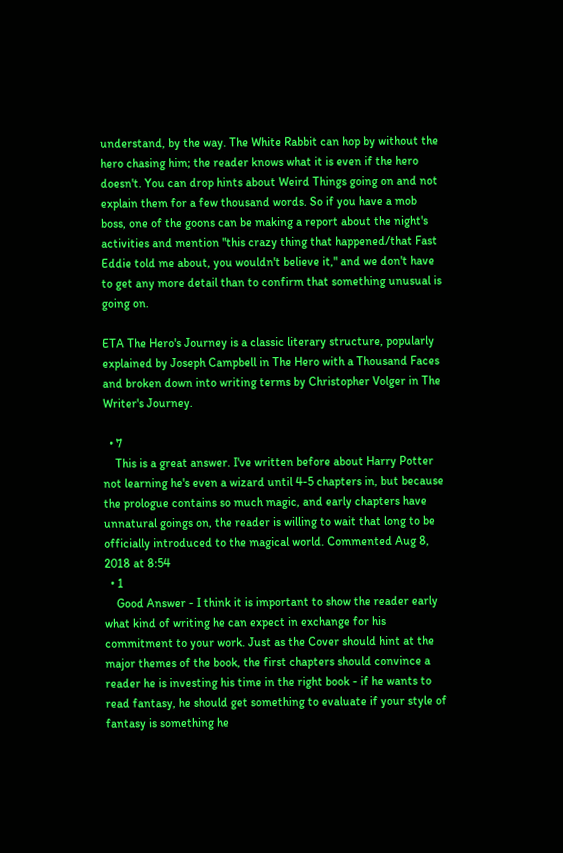understand, by the way. The White Rabbit can hop by without the hero chasing him; the reader knows what it is even if the hero doesn't. You can drop hints about Weird Things going on and not explain them for a few thousand words. So if you have a mob boss, one of the goons can be making a report about the night's activities and mention "this crazy thing that happened/that Fast Eddie told me about, you wouldn't believe it," and we don't have to get any more detail than to confirm that something unusual is going on.

ETA The Hero's Journey is a classic literary structure, popularly explained by Joseph Campbell in The Hero with a Thousand Faces and broken down into writing terms by Christopher Volger in The Writer's Journey.

  • 7
    This is a great answer. I've written before about Harry Potter not learning he's even a wizard until 4-5 chapters in, but because the prologue contains so much magic, and early chapters have unnatural goings on, the reader is willing to wait that long to be officially introduced to the magical world. Commented Aug 8, 2018 at 8:54
  • 1
    Good Answer - I think it is important to show the reader early what kind of writing he can expect in exchange for his commitment to your work. Just as the Cover should hint at the major themes of the book, the first chapters should convince a reader he is investing his time in the right book - if he wants to read fantasy, he should get something to evaluate if your style of fantasy is something he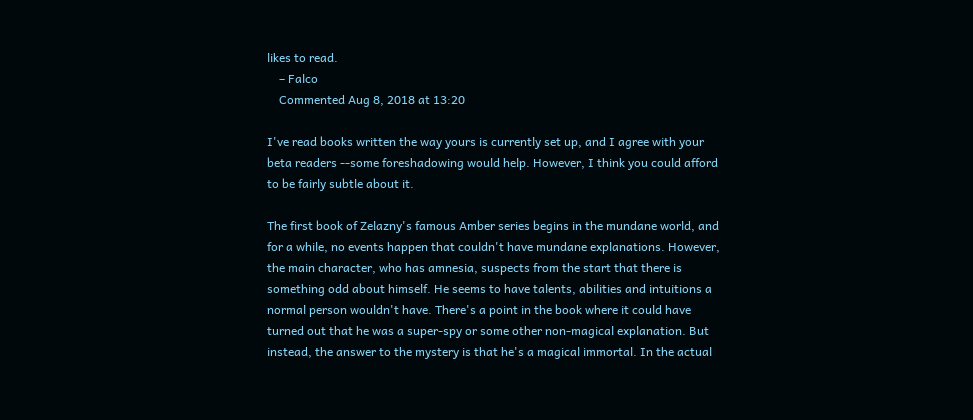likes to read.
    – Falco
    Commented Aug 8, 2018 at 13:20

I've read books written the way yours is currently set up, and I agree with your beta readers --some foreshadowing would help. However, I think you could afford to be fairly subtle about it.

The first book of Zelazny's famous Amber series begins in the mundane world, and for a while, no events happen that couldn't have mundane explanations. However, the main character, who has amnesia, suspects from the start that there is something odd about himself. He seems to have talents, abilities and intuitions a normal person wouldn't have. There's a point in the book where it could have turned out that he was a super-spy or some other non-magical explanation. But instead, the answer to the mystery is that he's a magical immortal. In the actual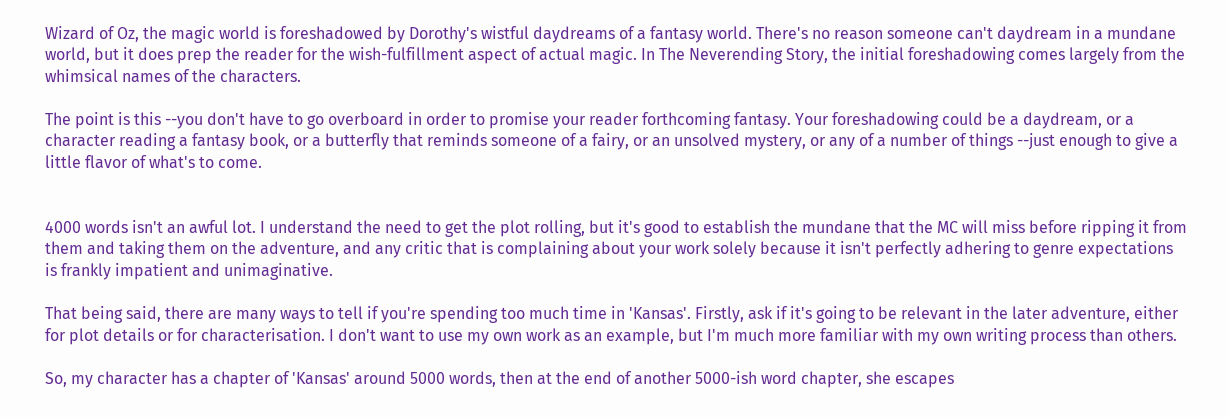Wizard of Oz, the magic world is foreshadowed by Dorothy's wistful daydreams of a fantasy world. There's no reason someone can't daydream in a mundane world, but it does prep the reader for the wish-fulfillment aspect of actual magic. In The Neverending Story, the initial foreshadowing comes largely from the whimsical names of the characters.

The point is this --you don't have to go overboard in order to promise your reader forthcoming fantasy. Your foreshadowing could be a daydream, or a character reading a fantasy book, or a butterfly that reminds someone of a fairy, or an unsolved mystery, or any of a number of things --just enough to give a little flavor of what's to come.


4000 words isn't an awful lot. I understand the need to get the plot rolling, but it's good to establish the mundane that the MC will miss before ripping it from them and taking them on the adventure, and any critic that is complaining about your work solely because it isn't perfectly adhering to genre expectations is frankly impatient and unimaginative.

That being said, there are many ways to tell if you're spending too much time in 'Kansas'. Firstly, ask if it's going to be relevant in the later adventure, either for plot details or for characterisation. I don't want to use my own work as an example, but I'm much more familiar with my own writing process than others.

So, my character has a chapter of 'Kansas' around 5000 words, then at the end of another 5000-ish word chapter, she escapes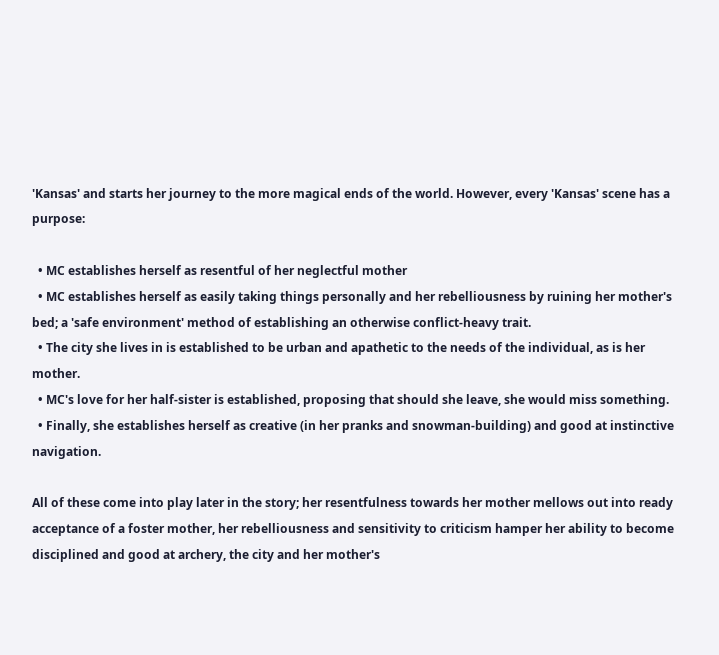'Kansas' and starts her journey to the more magical ends of the world. However, every 'Kansas' scene has a purpose:

  • MC establishes herself as resentful of her neglectful mother
  • MC establishes herself as easily taking things personally and her rebelliousness by ruining her mother's bed; a 'safe environment' method of establishing an otherwise conflict-heavy trait.
  • The city she lives in is established to be urban and apathetic to the needs of the individual, as is her mother.
  • MC's love for her half-sister is established, proposing that should she leave, she would miss something.
  • Finally, she establishes herself as creative (in her pranks and snowman-building) and good at instinctive navigation.

All of these come into play later in the story; her resentfulness towards her mother mellows out into ready acceptance of a foster mother, her rebelliousness and sensitivity to criticism hamper her ability to become disciplined and good at archery, the city and her mother's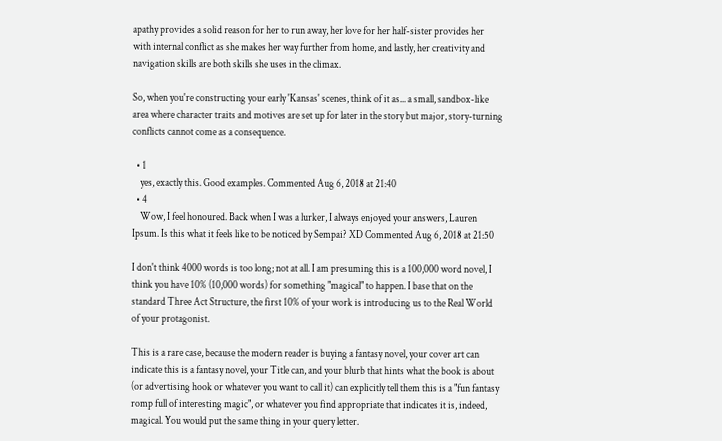apathy provides a solid reason for her to run away, her love for her half-sister provides her with internal conflict as she makes her way further from home, and lastly, her creativity and navigation skills are both skills she uses in the climax.

So, when you're constructing your early 'Kansas' scenes, think of it as... a small, sandbox-like area where character traits and motives are set up for later in the story but major, story-turning conflicts cannot come as a consequence.

  • 1
    yes, exactly this. Good examples. Commented Aug 6, 2018 at 21:40
  • 4
    Wow, I feel honoured. Back when I was a lurker, I always enjoyed your answers, Lauren Ipsum. Is this what it feels like to be noticed by Sempai? XD Commented Aug 6, 2018 at 21:50

I don't think 4000 words is too long; not at all. I am presuming this is a 100,000 word novel, I think you have 10% (10,000 words) for something "magical" to happen. I base that on the standard Three Act Structure, the first 10% of your work is introducing us to the Real World of your protagonist.

This is a rare case, because the modern reader is buying a fantasy novel, your cover art can indicate this is a fantasy novel, your Title can, and your blurb that hints what the book is about (or advertising hook or whatever you want to call it) can explicitly tell them this is a "fun fantasy romp full of interesting magic", or whatever you find appropriate that indicates it is, indeed, magical. You would put the same thing in your query letter.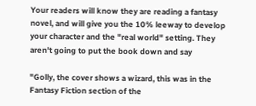Your readers will know they are reading a fantasy novel, and will give you the 10% leeway to develop your character and the "real world" setting. They aren't going to put the book down and say

"Golly, the cover shows a wizard, this was in the Fantasy Fiction section of the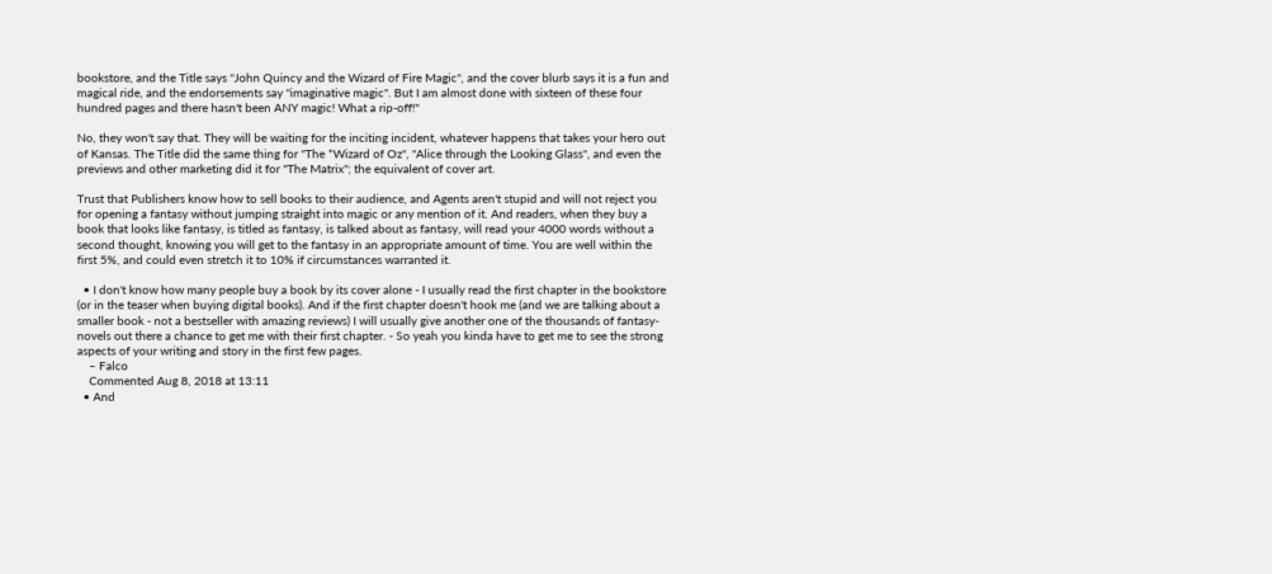bookstore, and the Title says "John Quincy and the Wizard of Fire Magic", and the cover blurb says it is a fun and magical ride, and the endorsements say "imaginative magic". But I am almost done with sixteen of these four hundred pages and there hasn't been ANY magic! What a rip-off!"

No, they won't say that. They will be waiting for the inciting incident, whatever happens that takes your hero out of Kansas. The Title did the same thing for "The *Wizard of Oz", "Alice through the Looking Glass", and even the previews and other marketing did it for "The Matrix"; the equivalent of cover art.

Trust that Publishers know how to sell books to their audience, and Agents aren't stupid and will not reject you for opening a fantasy without jumping straight into magic or any mention of it. And readers, when they buy a book that looks like fantasy, is titled as fantasy, is talked about as fantasy, will read your 4000 words without a second thought, knowing you will get to the fantasy in an appropriate amount of time. You are well within the first 5%, and could even stretch it to 10% if circumstances warranted it.

  • I don't know how many people buy a book by its cover alone - I usually read the first chapter in the bookstore (or in the teaser when buying digital books). And if the first chapter doesn't hook me (and we are talking about a smaller book - not a bestseller with amazing reviews) I will usually give another one of the thousands of fantasy-novels out there a chance to get me with their first chapter. - So yeah you kinda have to get me to see the strong aspects of your writing and story in the first few pages.
    – Falco
    Commented Aug 8, 2018 at 13:11
  • And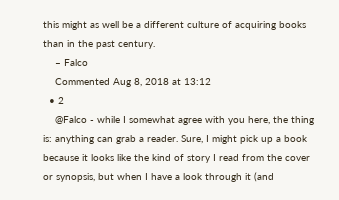this might as well be a different culture of acquiring books than in the past century.
    – Falco
    Commented Aug 8, 2018 at 13:12
  • 2
    @Falco - while I somewhat agree with you here, the thing is: anything can grab a reader. Sure, I might pick up a book because it looks like the kind of story I read from the cover or synopsis, but when I have a look through it (and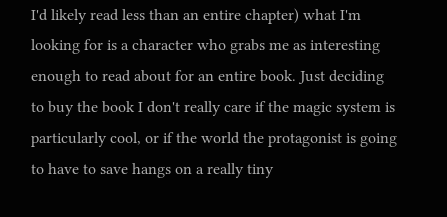I'd likely read less than an entire chapter) what I'm looking for is a character who grabs me as interesting enough to read about for an entire book. Just deciding to buy the book I don't really care if the magic system is particularly cool, or if the world the protagonist is going to have to save hangs on a really tiny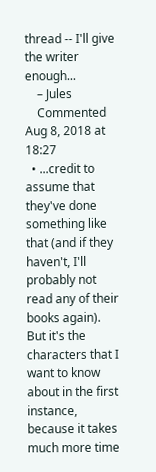thread -- I'll give the writer enough...
    – Jules
    Commented Aug 8, 2018 at 18:27
  • ...credit to assume that they've done something like that (and if they haven't, I'll probably not read any of their books again). But it's the characters that I want to know about in the first instance, because it takes much more time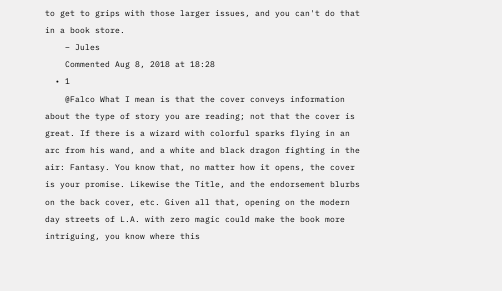to get to grips with those larger issues, and you can't do that in a book store.
    – Jules
    Commented Aug 8, 2018 at 18:28
  • 1
    @Falco What I mean is that the cover conveys information about the type of story you are reading; not that the cover is great. If there is a wizard with colorful sparks flying in an arc from his wand, and a white and black dragon fighting in the air: Fantasy. You know that, no matter how it opens, the cover is your promise. Likewise the Title, and the endorsement blurbs on the back cover, etc. Given all that, opening on the modern day streets of L.A. with zero magic could make the book more intriguing, you know where this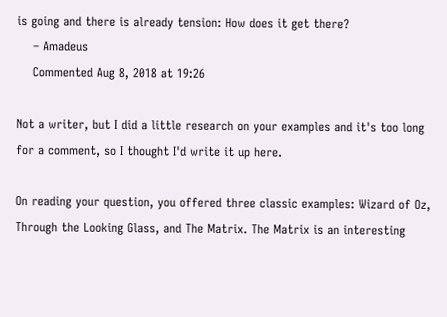is going and there is already tension: How does it get there?
    – Amadeus
    Commented Aug 8, 2018 at 19:26

Not a writer, but I did a little research on your examples and it's too long for a comment, so I thought I'd write it up here.

On reading your question, you offered three classic examples: Wizard of Oz, Through the Looking Glass, and The Matrix. The Matrix is an interesting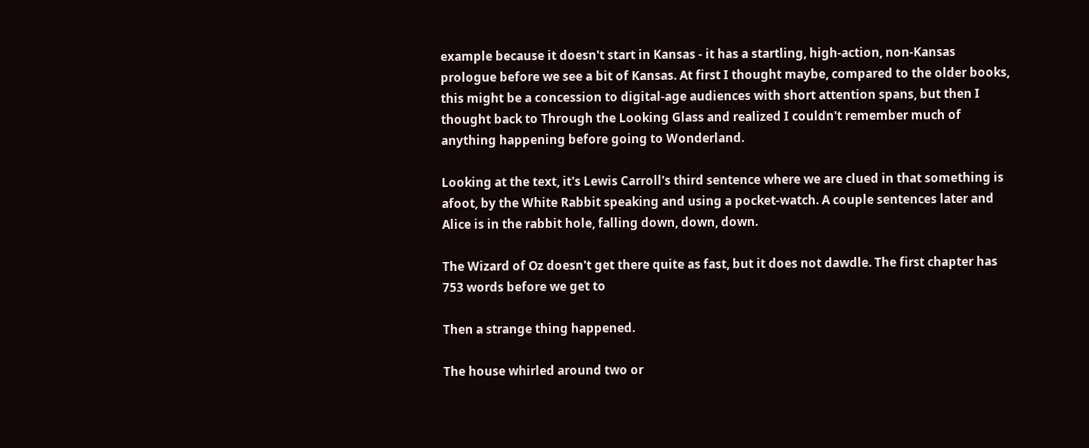example because it doesn't start in Kansas - it has a startling, high-action, non-Kansas prologue before we see a bit of Kansas. At first I thought maybe, compared to the older books, this might be a concession to digital-age audiences with short attention spans, but then I thought back to Through the Looking Glass and realized I couldn't remember much of anything happening before going to Wonderland.

Looking at the text, it's Lewis Carroll's third sentence where we are clued in that something is afoot, by the White Rabbit speaking and using a pocket-watch. A couple sentences later and Alice is in the rabbit hole, falling down, down, down.

The Wizard of Oz doesn't get there quite as fast, but it does not dawdle. The first chapter has 753 words before we get to

Then a strange thing happened.

The house whirled around two or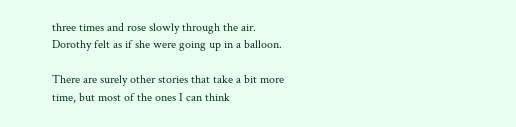three times and rose slowly through the air. Dorothy felt as if she were going up in a balloon.

There are surely other stories that take a bit more time, but most of the ones I can think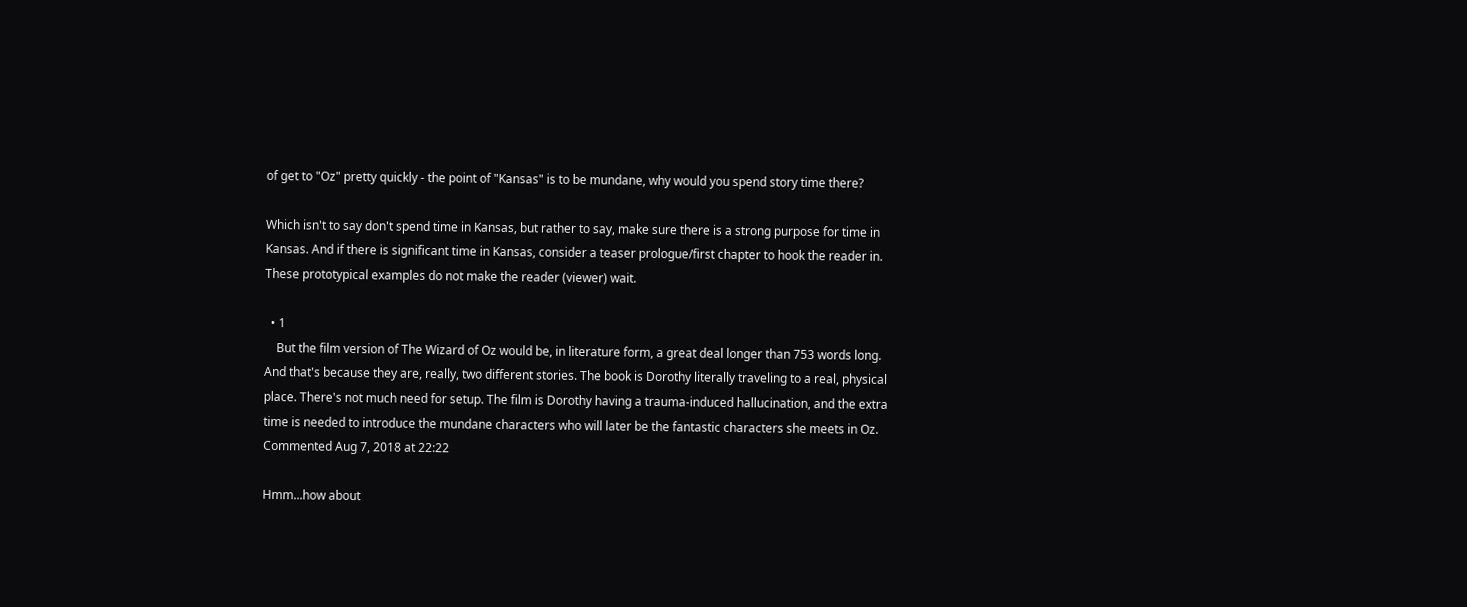of get to "Oz" pretty quickly - the point of "Kansas" is to be mundane, why would you spend story time there?

Which isn't to say don't spend time in Kansas, but rather to say, make sure there is a strong purpose for time in Kansas. And if there is significant time in Kansas, consider a teaser prologue/first chapter to hook the reader in. These prototypical examples do not make the reader (viewer) wait.

  • 1
    But the film version of The Wizard of Oz would be, in literature form, a great deal longer than 753 words long. And that's because they are, really, two different stories. The book is Dorothy literally traveling to a real, physical place. There's not much need for setup. The film is Dorothy having a trauma-induced hallucination, and the extra time is needed to introduce the mundane characters who will later be the fantastic characters she meets in Oz. Commented Aug 7, 2018 at 22:22

Hmm...how about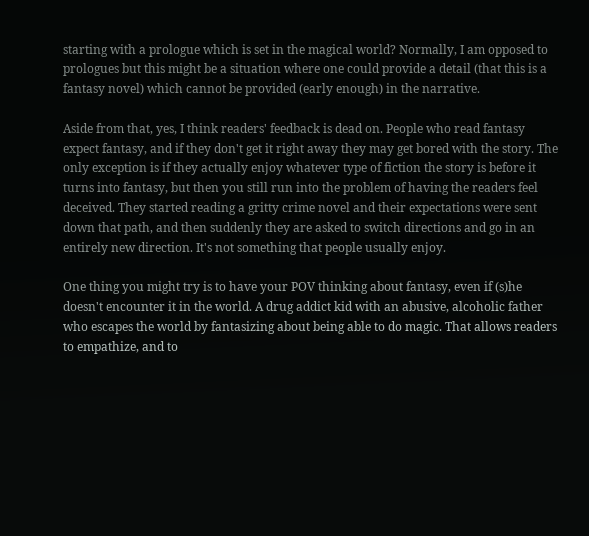starting with a prologue which is set in the magical world? Normally, I am opposed to prologues but this might be a situation where one could provide a detail (that this is a fantasy novel) which cannot be provided (early enough) in the narrative.

Aside from that, yes, I think readers' feedback is dead on. People who read fantasy expect fantasy, and if they don't get it right away they may get bored with the story. The only exception is if they actually enjoy whatever type of fiction the story is before it turns into fantasy, but then you still run into the problem of having the readers feel deceived. They started reading a gritty crime novel and their expectations were sent down that path, and then suddenly they are asked to switch directions and go in an entirely new direction. It's not something that people usually enjoy.

One thing you might try is to have your POV thinking about fantasy, even if (s)he doesn't encounter it in the world. A drug addict kid with an abusive, alcoholic father who escapes the world by fantasizing about being able to do magic. That allows readers to empathize, and to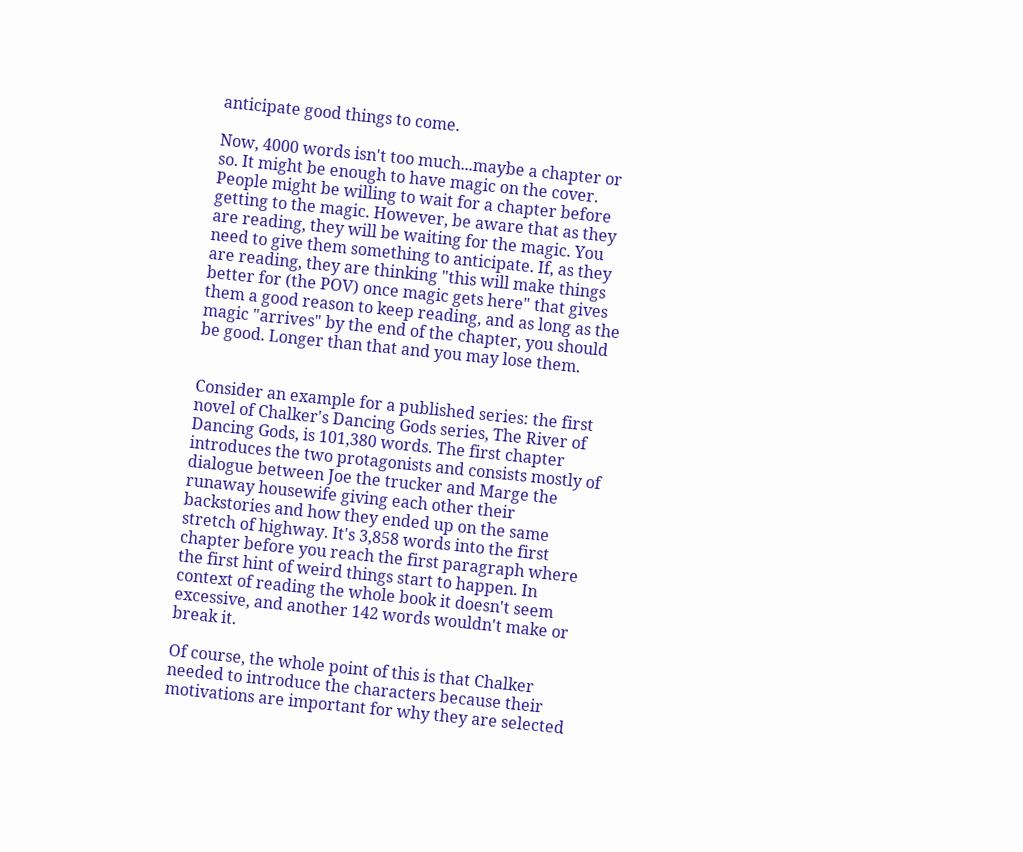anticipate good things to come.

Now, 4000 words isn't too much...maybe a chapter or so. It might be enough to have magic on the cover. People might be willing to wait for a chapter before getting to the magic. However, be aware that as they are reading, they will be waiting for the magic. You need to give them something to anticipate. If, as they are reading, they are thinking "this will make things better for (the POV) once magic gets here" that gives them a good reason to keep reading, and as long as the magic "arrives" by the end of the chapter, you should be good. Longer than that and you may lose them.


Consider an example for a published series: the first novel of Chalker's Dancing Gods series, The River of Dancing Gods, is 101,380 words. The first chapter introduces the two protagonists and consists mostly of dialogue between Joe the trucker and Marge the runaway housewife giving each other their backstories and how they ended up on the same stretch of highway. It's 3,858 words into the first chapter before you reach the first paragraph where the first hint of weird things start to happen. In context of reading the whole book it doesn't seem excessive, and another 142 words wouldn't make or break it.

Of course, the whole point of this is that Chalker needed to introduce the characters because their motivations are important for why they are selected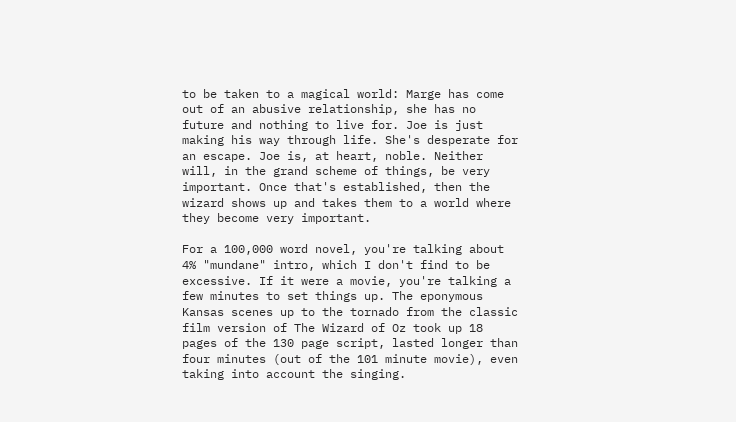to be taken to a magical world: Marge has come out of an abusive relationship, she has no future and nothing to live for. Joe is just making his way through life. She's desperate for an escape. Joe is, at heart, noble. Neither will, in the grand scheme of things, be very important. Once that's established, then the wizard shows up and takes them to a world where they become very important.

For a 100,000 word novel, you're talking about 4% "mundane" intro, which I don't find to be excessive. If it were a movie, you're talking a few minutes to set things up. The eponymous Kansas scenes up to the tornado from the classic film version of The Wizard of Oz took up 18 pages of the 130 page script, lasted longer than four minutes (out of the 101 minute movie), even taking into account the singing.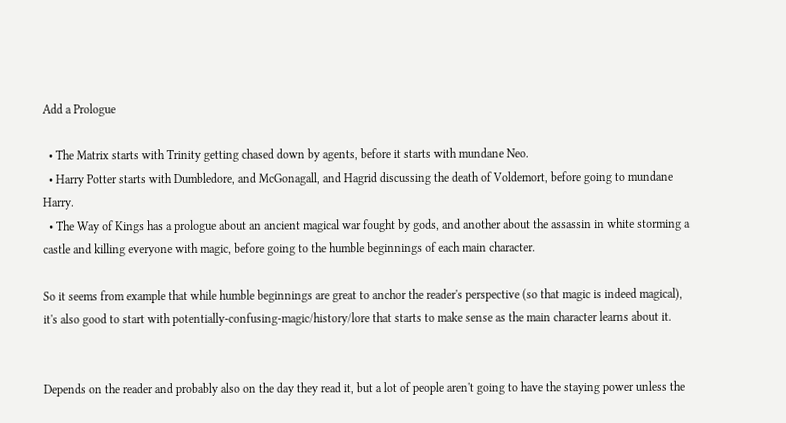Add a Prologue

  • The Matrix starts with Trinity getting chased down by agents, before it starts with mundane Neo.
  • Harry Potter starts with Dumbledore, and McGonagall, and Hagrid discussing the death of Voldemort, before going to mundane Harry.
  • The Way of Kings has a prologue about an ancient magical war fought by gods, and another about the assassin in white storming a castle and killing everyone with magic, before going to the humble beginnings of each main character.

So it seems from example that while humble beginnings are great to anchor the reader's perspective (so that magic is indeed magical), it's also good to start with potentially-confusing-magic/history/lore that starts to make sense as the main character learns about it.


Depends on the reader and probably also on the day they read it, but a lot of people aren't going to have the staying power unless the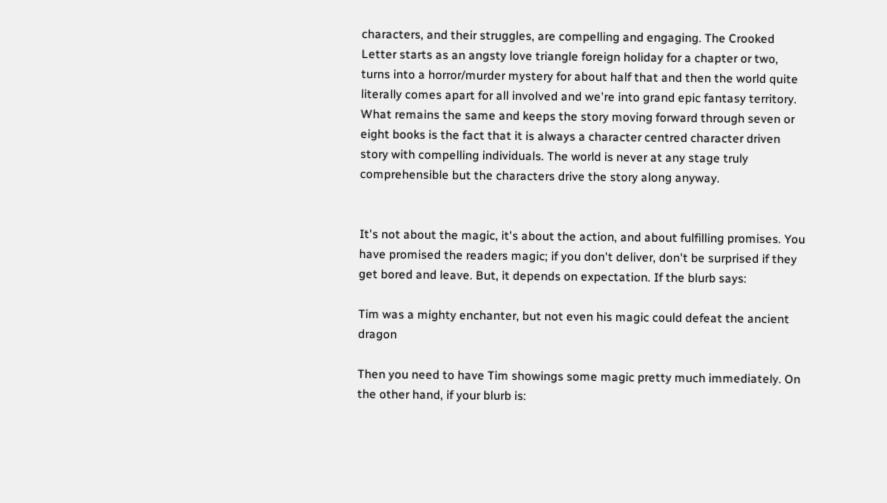characters, and their struggles, are compelling and engaging. The Crooked Letter starts as an angsty love triangle foreign holiday for a chapter or two, turns into a horror/murder mystery for about half that and then the world quite literally comes apart for all involved and we're into grand epic fantasy territory. What remains the same and keeps the story moving forward through seven or eight books is the fact that it is always a character centred character driven story with compelling individuals. The world is never at any stage truly comprehensible but the characters drive the story along anyway.


It's not about the magic, it's about the action, and about fulfilling promises. You have promised the readers magic; if you don't deliver, don't be surprised if they get bored and leave. But, it depends on expectation. If the blurb says:

Tim was a mighty enchanter, but not even his magic could defeat the ancient dragon

Then you need to have Tim showings some magic pretty much immediately. On the other hand, if your blurb is: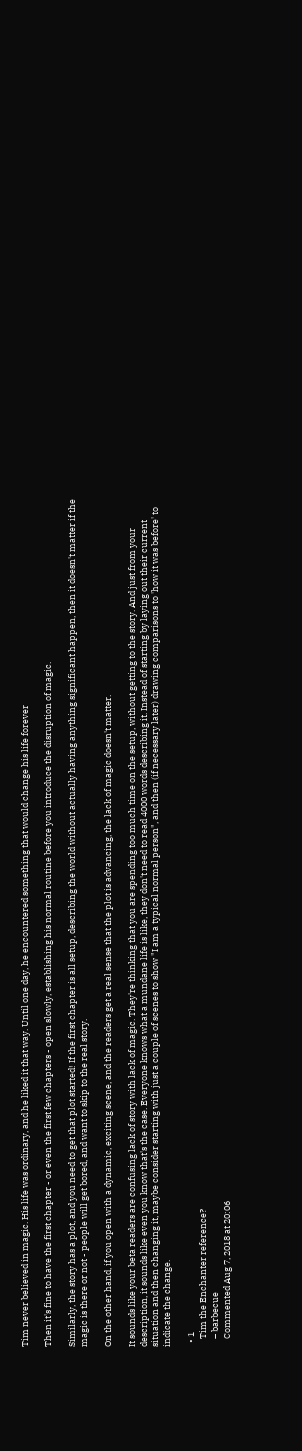Tim never believed in magic. His life was ordinary, and he liked it that way. Until one day, he encountered something that would change his life forever

Then it's fine to have the first chapter - or even the first few chapters - open slowly, establishing his normal routine before you introduce the disruption of magic.

Similarly, the story has a plot, and you need to get that plot started! If the first chapter is all setup, describing the world without actually having anything significant happen, then it doesn't matter if the magic is there or not - people will get bored, and want to skip to the real story.

On the other hand, if you open with a dynamic, exciting scene, and the readers get a real sense that the plot is advancing, the lack of magic doesn't matter.

It sounds like your beta readers are confusing lack of story with lack of magic. They're thinking that you are spending too much time on the setup, without getting to the story. And just from your description, it sounds like even you know that's the case. Everyone knows what a mundane life is like, they don't need to read 4000 words describing it. Instead of starting by laying out their current situation and then changing it, maybe consider starting with just a couple of scenes to show "I am a typical normal person", and then (if necessary later) drawing comparisons to 'how it was before' to indicate the change.

  • 1
    Tim the Enchanter reference?
    – barbecue
    Commented Aug 7, 2018 at 20:06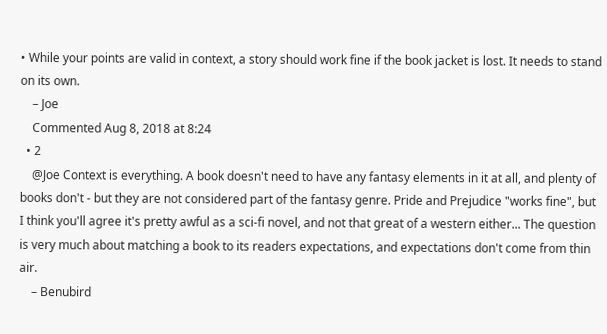• While your points are valid in context, a story should work fine if the book jacket is lost. It needs to stand on its own.
    – Joe
    Commented Aug 8, 2018 at 8:24
  • 2
    @Joe Context is everything. A book doesn't need to have any fantasy elements in it at all, and plenty of books don't - but they are not considered part of the fantasy genre. Pride and Prejudice "works fine", but I think you'll agree it's pretty awful as a sci-fi novel, and not that great of a western either... The question is very much about matching a book to its readers expectations, and expectations don't come from thin air.
    – Benubird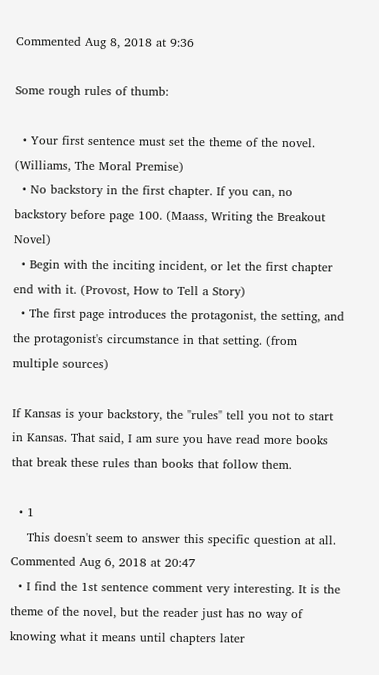Commented Aug 8, 2018 at 9:36

Some rough rules of thumb:

  • Your first sentence must set the theme of the novel. (Williams, The Moral Premise)
  • No backstory in the first chapter. If you can, no backstory before page 100. (Maass, Writing the Breakout Novel)
  • Begin with the inciting incident, or let the first chapter end with it. (Provost, How to Tell a Story)
  • The first page introduces the protagonist, the setting, and the protagonist's circumstance in that setting. (from multiple sources)

If Kansas is your backstory, the "rules" tell you not to start in Kansas. That said, I am sure you have read more books that break these rules than books that follow them.

  • 1
    This doesn't seem to answer this specific question at all. Commented Aug 6, 2018 at 20:47
  • I find the 1st sentence comment very interesting. It is the theme of the novel, but the reader just has no way of knowing what it means until chapters later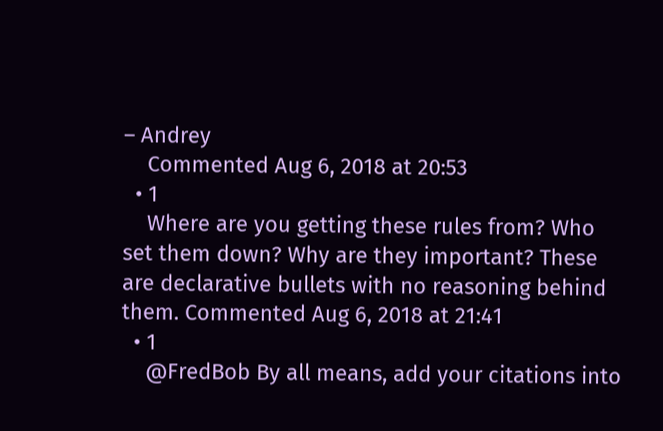– Andrey
    Commented Aug 6, 2018 at 20:53
  • 1
    Where are you getting these rules from? Who set them down? Why are they important? These are declarative bullets with no reasoning behind them. Commented Aug 6, 2018 at 21:41
  • 1
    @FredBob By all means, add your citations into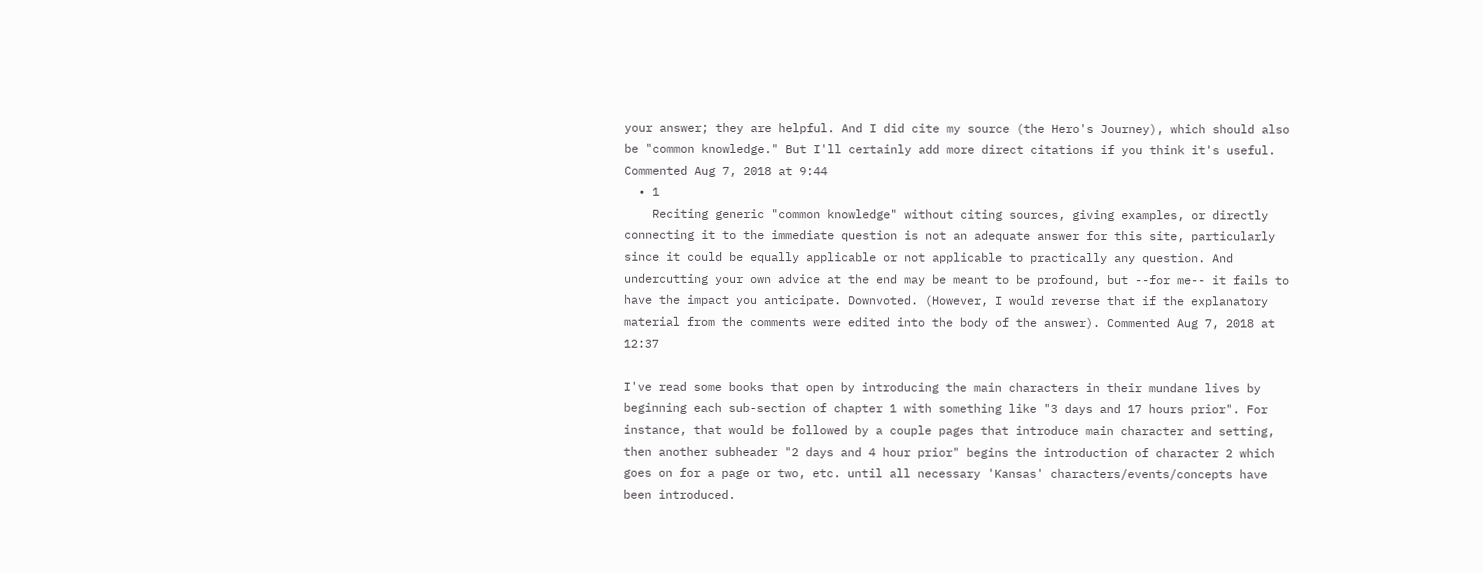your answer; they are helpful. And I did cite my source (the Hero's Journey), which should also be "common knowledge." But I'll certainly add more direct citations if you think it's useful. Commented Aug 7, 2018 at 9:44
  • 1
    Reciting generic "common knowledge" without citing sources, giving examples, or directly connecting it to the immediate question is not an adequate answer for this site, particularly since it could be equally applicable or not applicable to practically any question. And undercutting your own advice at the end may be meant to be profound, but --for me-- it fails to have the impact you anticipate. Downvoted. (However, I would reverse that if the explanatory material from the comments were edited into the body of the answer). Commented Aug 7, 2018 at 12:37

I've read some books that open by introducing the main characters in their mundane lives by beginning each sub-section of chapter 1 with something like "3 days and 17 hours prior". For instance, that would be followed by a couple pages that introduce main character and setting, then another subheader "2 days and 4 hour prior" begins the introduction of character 2 which goes on for a page or two, etc. until all necessary 'Kansas' characters/events/concepts have been introduced.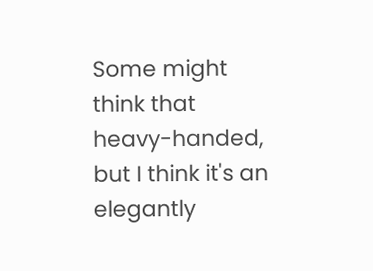Some might think that heavy-handed, but I think it's an elegantly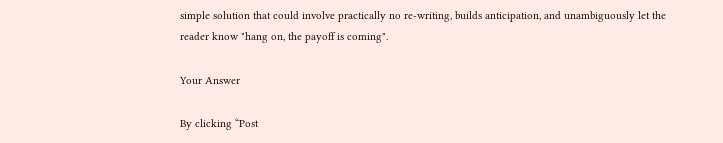simple solution that could involve practically no re-writing, builds anticipation, and unambiguously let the reader know "hang on, the payoff is coming".

Your Answer

By clicking “Post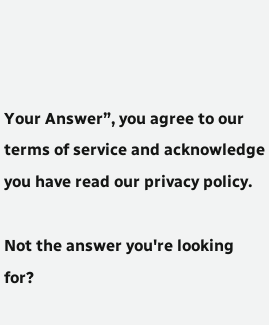Your Answer”, you agree to our terms of service and acknowledge you have read our privacy policy.

Not the answer you're looking for?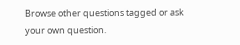Browse other questions tagged or ask your own question.